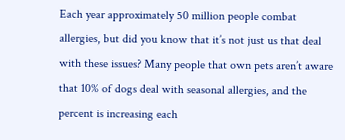Each year approximately 50 million people combat allergies, but did you know that it’s not just us that deal with these issues? Many people that own pets aren’t aware that 10% of dogs deal with seasonal allergies, and the percent is increasing each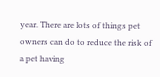year. There are lots of things pet owners can do to reduce the risk of a pet having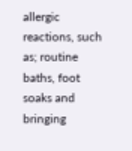allergic reactions, such as; routine baths, foot soaks and bringing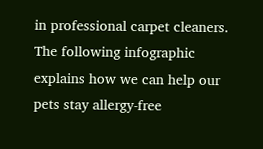in professional carpet cleaners. The following infographic explains how we can help our pets stay allergy-free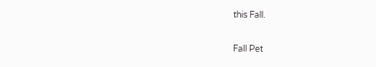this Fall.

Fall Pet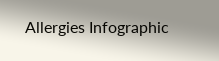Allergies Infographic